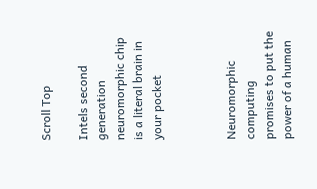Scroll Top

Intels second generation neuromorphic chip is a literal brain in your pocket



Neuromorphic computing promises to put the power of a human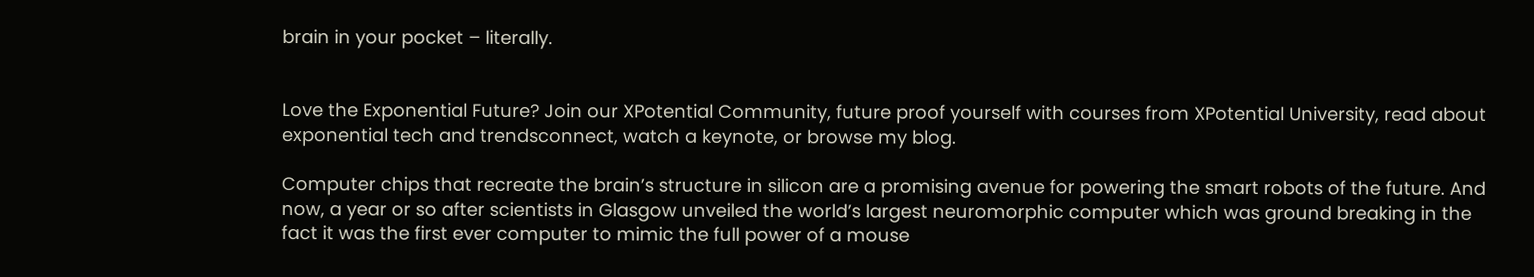brain in your pocket – literally.


Love the Exponential Future? Join our XPotential Community, future proof yourself with courses from XPotential University, read about exponential tech and trendsconnect, watch a keynote, or browse my blog.

Computer chips that recreate the brain’s structure in silicon are a promising avenue for powering the smart robots of the future. And now, a year or so after scientists in Glasgow unveiled the world’s largest neuromorphic computer which was ground breaking in the fact it was the first ever computer to mimic the full power of a mouse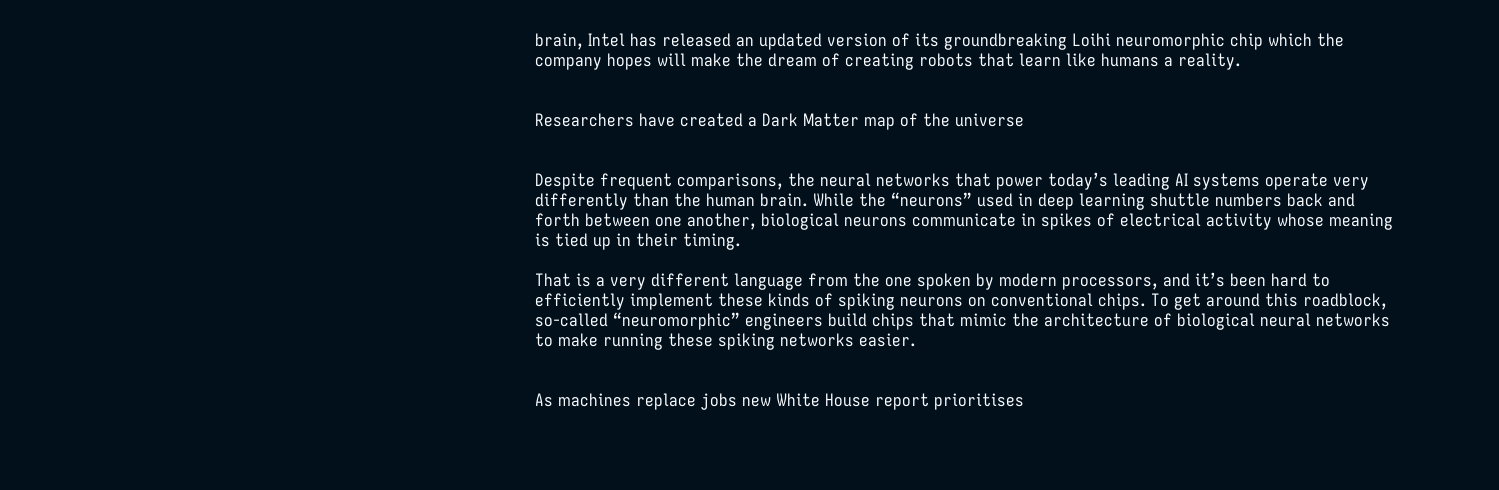brain, Intel has released an updated version of its groundbreaking Loihi neuromorphic chip which the company hopes will make the dream of creating robots that learn like humans a reality.


Researchers have created a Dark Matter map of the universe


Despite frequent comparisons, the neural networks that power today’s leading AI systems operate very differently than the human brain. While the “neurons” used in deep learning shuttle numbers back and forth between one another, biological neurons communicate in spikes of electrical activity whose meaning is tied up in their timing.

That is a very different language from the one spoken by modern processors, and it’s been hard to efficiently implement these kinds of spiking neurons on conventional chips. To get around this roadblock, so-called “neuromorphic” engineers build chips that mimic the architecture of biological neural networks to make running these spiking networks easier.


As machines replace jobs new White House report prioritises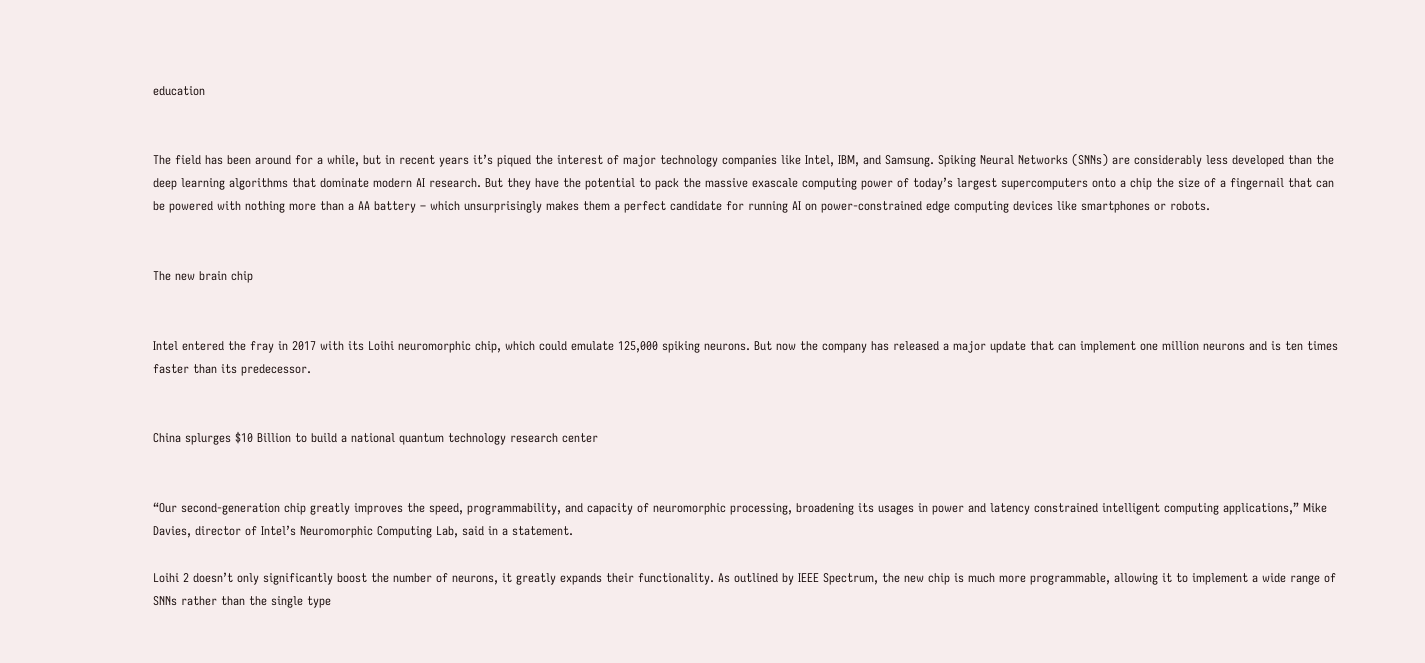education


The field has been around for a while, but in recent years it’s piqued the interest of major technology companies like Intel, IBM, and Samsung. Spiking Neural Networks (SNNs) are considerably less developed than the deep learning algorithms that dominate modern AI research. But they have the potential to pack the massive exascale computing power of today’s largest supercomputers onto a chip the size of a fingernail that can be powered with nothing more than a AA battery – which unsurprisingly makes them a perfect candidate for running AI on power-constrained edge computing devices like smartphones or robots.


The new brain chip


Intel entered the fray in 2017 with its Loihi neuromorphic chip, which could emulate 125,000 spiking neurons. But now the company has released a major update that can implement one million neurons and is ten times faster than its predecessor.


China splurges $10 Billion to build a national quantum technology research center


“Our second-generation chip greatly improves the speed, programmability, and capacity of neuromorphic processing, broadening its usages in power and latency constrained intelligent computing applications,” Mike Davies, director of Intel’s Neuromorphic Computing Lab, said in a statement.

Loihi 2 doesn’t only significantly boost the number of neurons, it greatly expands their functionality. As outlined by IEEE Spectrum, the new chip is much more programmable, allowing it to implement a wide range of SNNs rather than the single type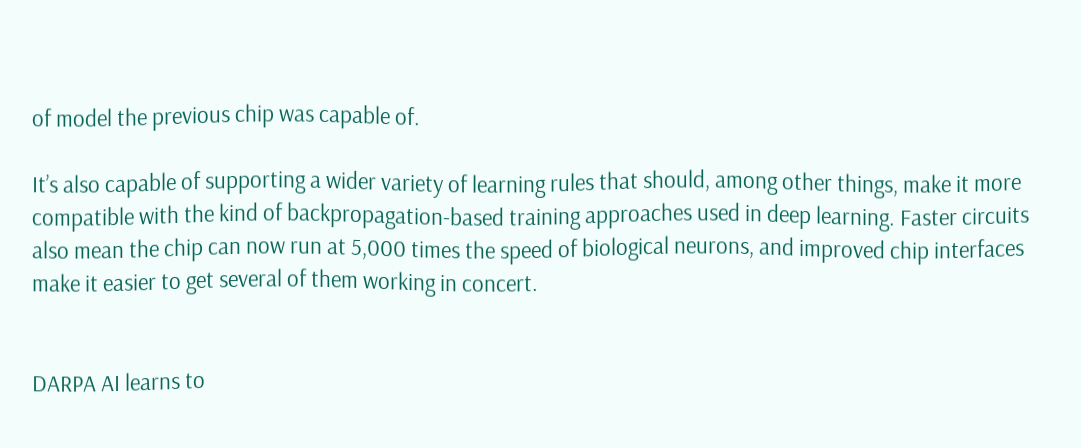of model the previous chip was capable of.

It’s also capable of supporting a wider variety of learning rules that should, among other things, make it more compatible with the kind of backpropagation-based training approaches used in deep learning. Faster circuits also mean the chip can now run at 5,000 times the speed of biological neurons, and improved chip interfaces make it easier to get several of them working in concert.


DARPA AI learns to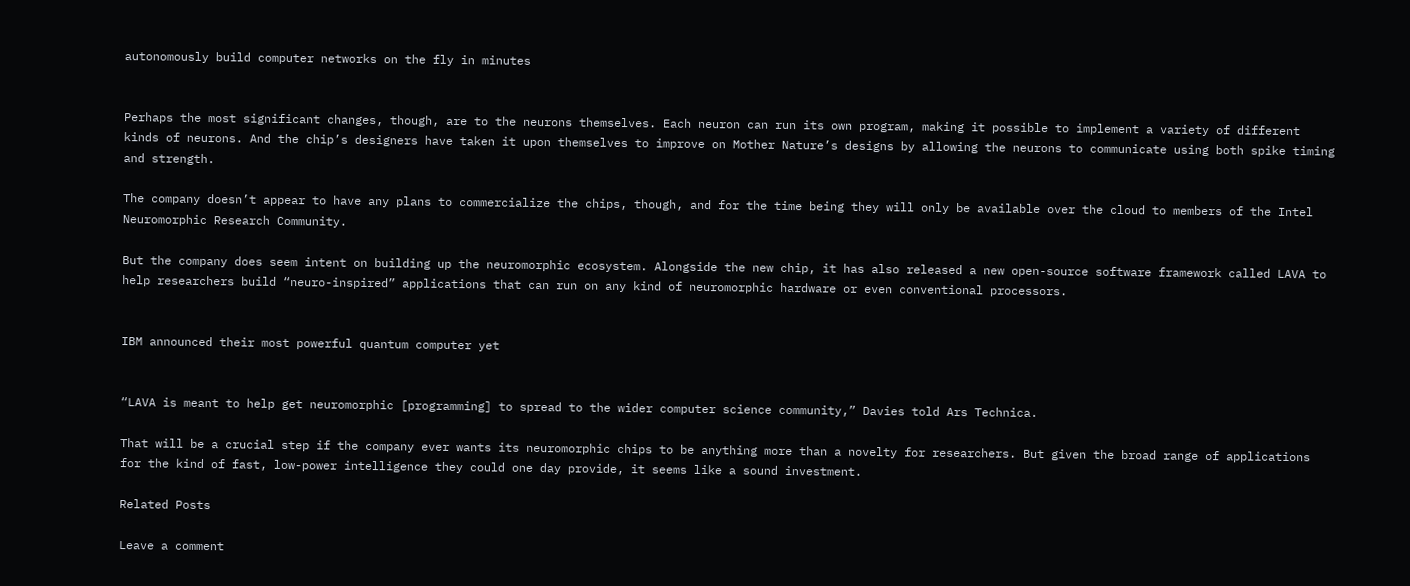autonomously build computer networks on the fly in minutes


Perhaps the most significant changes, though, are to the neurons themselves. Each neuron can run its own program, making it possible to implement a variety of different kinds of neurons. And the chip’s designers have taken it upon themselves to improve on Mother Nature’s designs by allowing the neurons to communicate using both spike timing and strength.

The company doesn’t appear to have any plans to commercialize the chips, though, and for the time being they will only be available over the cloud to members of the Intel Neuromorphic Research Community.

But the company does seem intent on building up the neuromorphic ecosystem. Alongside the new chip, it has also released a new open-source software framework called LAVA to help researchers build “neuro-inspired” applications that can run on any kind of neuromorphic hardware or even conventional processors.


IBM announced their most powerful quantum computer yet


“LAVA is meant to help get neuromorphic [programming] to spread to the wider computer science community,” Davies told Ars Technica.

That will be a crucial step if the company ever wants its neuromorphic chips to be anything more than a novelty for researchers. But given the broad range of applications for the kind of fast, low-power intelligence they could one day provide, it seems like a sound investment.

Related Posts

Leave a comment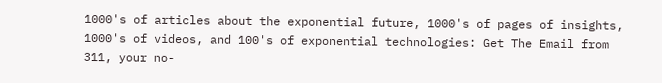1000's of articles about the exponential future, 1000's of pages of insights, 1000's of videos, and 100's of exponential technologies: Get The Email from 311, your no-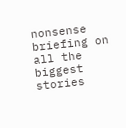nonsense briefing on all the biggest stories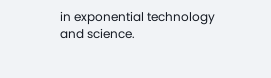in exponential technology and science.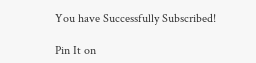You have Successfully Subscribed!

Pin It on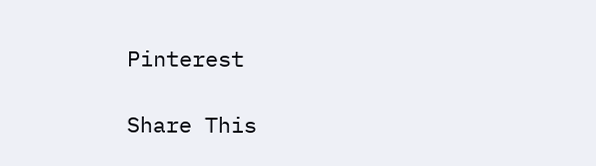Pinterest

Share This